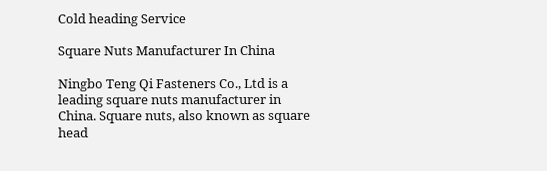Cold heading Service

Square Nuts Manufacturer In China

Ningbo Teng Qi Fasteners Co., Ltd is a leading square nuts manufacturer in China. Square nuts, also known as square head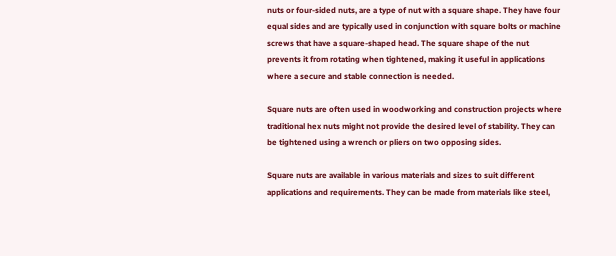nuts or four-sided nuts, are a type of nut with a square shape. They have four equal sides and are typically used in conjunction with square bolts or machine screws that have a square-shaped head. The square shape of the nut prevents it from rotating when tightened, making it useful in applications where a secure and stable connection is needed.

Square nuts are often used in woodworking and construction projects where traditional hex nuts might not provide the desired level of stability. They can be tightened using a wrench or pliers on two opposing sides.

Square nuts are available in various materials and sizes to suit different applications and requirements. They can be made from materials like steel,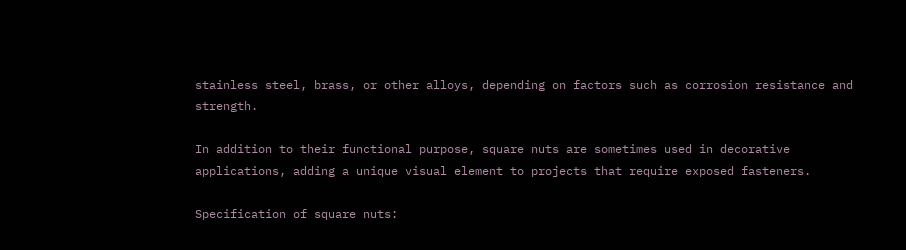stainless steel, brass, or other alloys, depending on factors such as corrosion resistance and strength.

In addition to their functional purpose, square nuts are sometimes used in decorative applications, adding a unique visual element to projects that require exposed fasteners.

Specification of square nuts: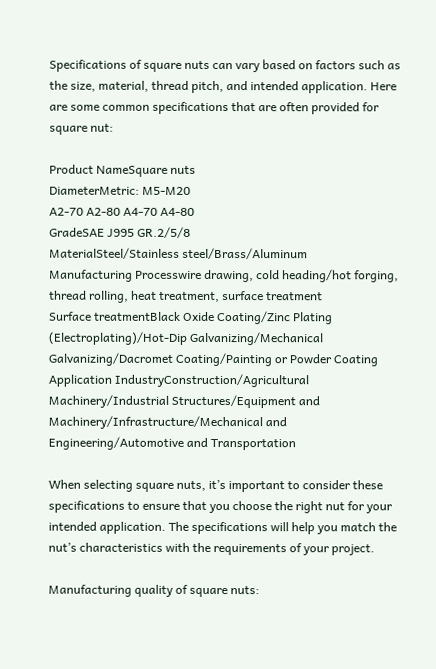Specifications of square nuts can vary based on factors such as the size, material, thread pitch, and intended application. Here are some common specifications that are often provided for square nut:

Product NameSquare nuts
DiameterMetric: M5-M20
A2-70 A2-80 A4-70 A4-80
GradeSAE J995 GR.2/5/8
MaterialSteel/Stainless steel/Brass/Aluminum
Manufacturing Processwire drawing, cold heading/hot forging, thread rolling, heat treatment, surface treatment
Surface treatmentBlack Oxide Coating/Zinc Plating (Electroplating)/Hot-Dip Galvanizing/Mechanical Galvanizing/Dacromet Coating/Painting or Powder Coating
Application IndustryConstruction/Agricultural Machinery/Industrial Structures/Equipment and Machinery/Infrastructure/Mechanical and Engineering/Automotive and Transportation

When selecting square nuts, it’s important to consider these specifications to ensure that you choose the right nut for your intended application. The specifications will help you match the nut’s characteristics with the requirements of your project.

Manufacturing quality of square nuts: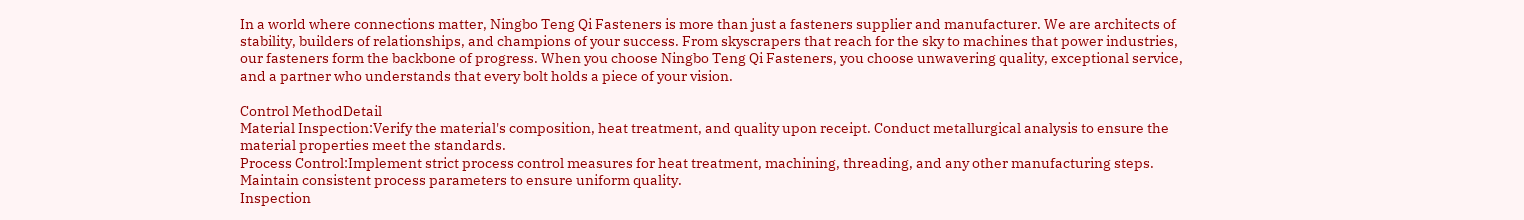In a world where connections matter, Ningbo Teng Qi Fasteners is more than just a fasteners supplier and manufacturer. We are architects of stability, builders of relationships, and champions of your success. From skyscrapers that reach for the sky to machines that power industries, our fasteners form the backbone of progress. When you choose Ningbo Teng Qi Fasteners, you choose unwavering quality, exceptional service, and a partner who understands that every bolt holds a piece of your vision.

Control MethodDetail
Material Inspection:Verify the material's composition, heat treatment, and quality upon receipt. Conduct metallurgical analysis to ensure the material properties meet the standards.
Process Control:Implement strict process control measures for heat treatment, machining, threading, and any other manufacturing steps. Maintain consistent process parameters to ensure uniform quality.
Inspection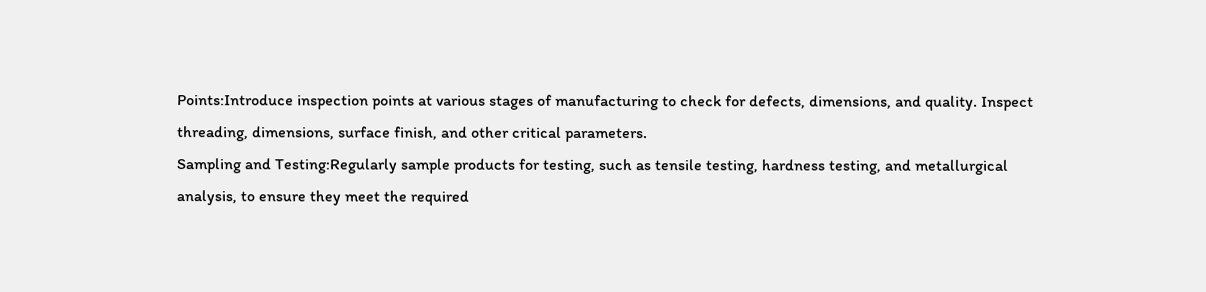Points:Introduce inspection points at various stages of manufacturing to check for defects, dimensions, and quality. Inspect threading, dimensions, surface finish, and other critical parameters.
Sampling and Testing:Regularly sample products for testing, such as tensile testing, hardness testing, and metallurgical analysis, to ensure they meet the required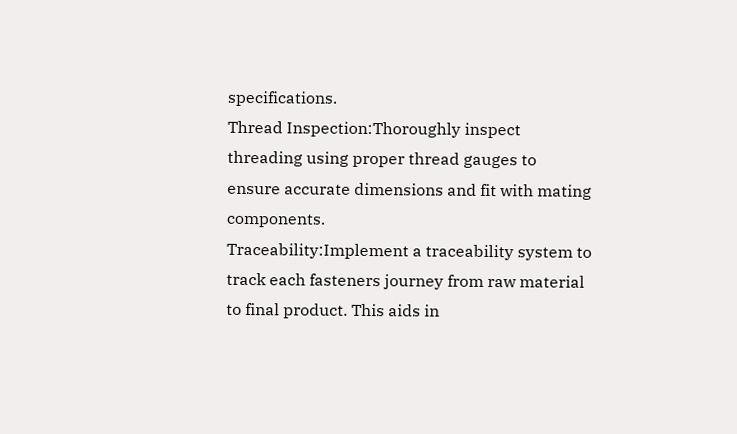specifications.
Thread Inspection:Thoroughly inspect threading using proper thread gauges to ensure accurate dimensions and fit with mating components.
Traceability:Implement a traceability system to track each fasteners journey from raw material to final product. This aids in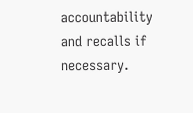accountability and recalls if necessary.